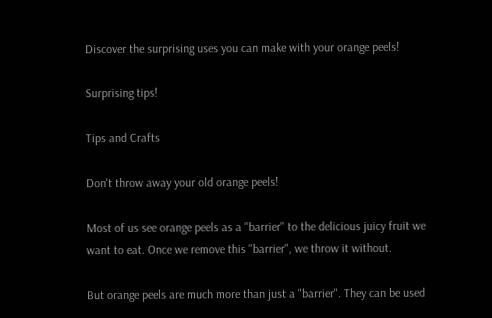Discover the surprising uses you can make with your orange peels!

Surprising tips!

Tips and Crafts

Don't throw away your old orange peels!

Most of us see orange peels as a "barrier" to the delicious juicy fruit we want to eat. Once we remove this "barrier", we throw it without.

But orange peels are much more than just a "barrier". They can be used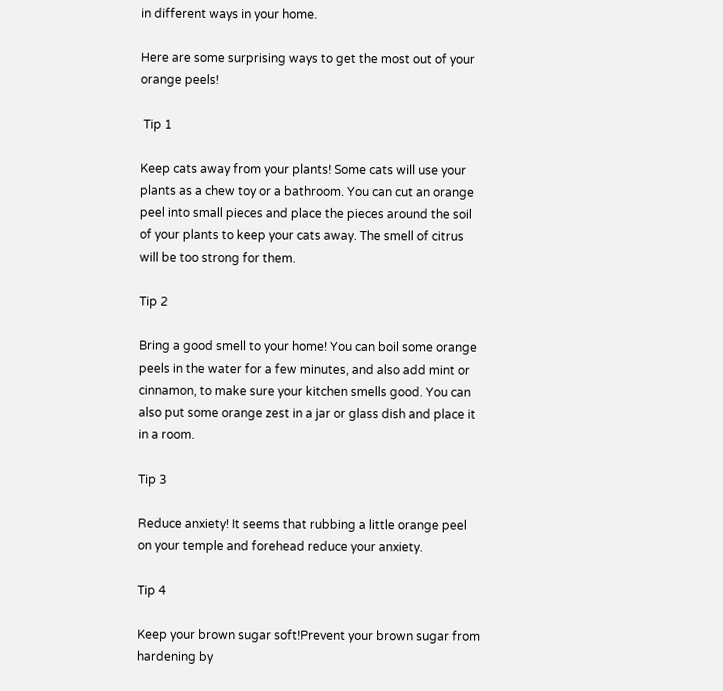in different ways in your home.

Here are some surprising ways to get the most out of your orange peels!

 Tip 1

Keep cats away from your plants! Some cats will use your plants as a chew toy or a bathroom. You can cut an orange peel into small pieces and place the pieces around the soil of your plants to keep your cats away. The smell of citrus will be too strong for them.

Tip 2

Bring a good smell to your home! You can boil some orange peels in the water for a few minutes, and also add mint or cinnamon, to make sure your kitchen smells good. You can also put some orange zest in a jar or glass dish and place it in a room.

Tip 3

Reduce anxiety! It seems that rubbing a little orange peel on your temple and forehead reduce your anxiety.

Tip 4

Keep your brown sugar soft!Prevent your brown sugar from hardening by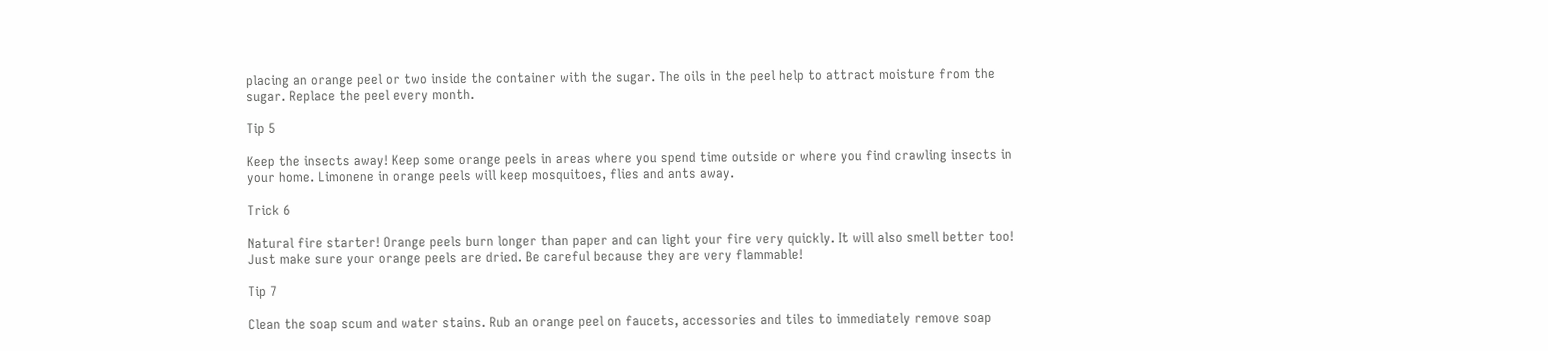placing an orange peel or two inside the container with the sugar. The oils in the peel help to attract moisture from the sugar. Replace the peel every month.

Tip 5

Keep the insects away! Keep some orange peels in areas where you spend time outside or where you find crawling insects in your home. Limonene in orange peels will keep mosquitoes, flies and ants away.

Trick 6

Natural fire starter! Orange peels burn longer than paper and can light your fire very quickly. It will also smell better too! Just make sure your orange peels are dried. Be careful because they are very flammable!

Tip 7

Clean the soap scum and water stains. Rub an orange peel on faucets, accessories and tiles to immediately remove soap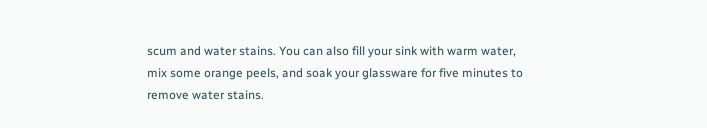scum and water stains. You can also fill your sink with warm water, mix some orange peels, and soak your glassware for five minutes to remove water stains.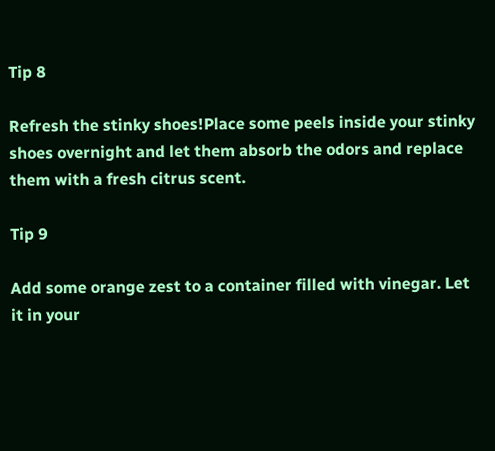Tip 8

Refresh the stinky shoes!Place some peels inside your stinky shoes overnight and let them absorb the odors and replace them with a fresh citrus scent.

Tip 9

Add some orange zest to a container filled with vinegar. Let it in your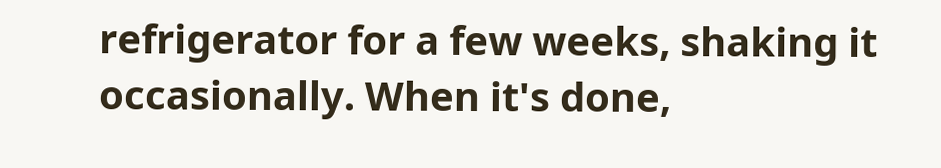refrigerator for a few weeks, shaking it occasionally. When it's done,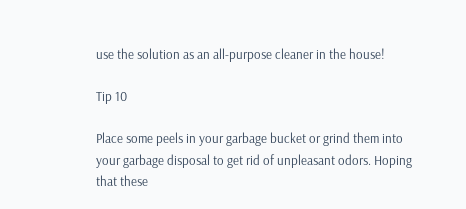use the solution as an all-purpose cleaner in the house!

Tip 10

Place some peels in your garbage bucket or grind them into your garbage disposal to get rid of unpleasant odors. Hoping that these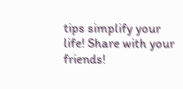tips simplify your life! Share with your friends!